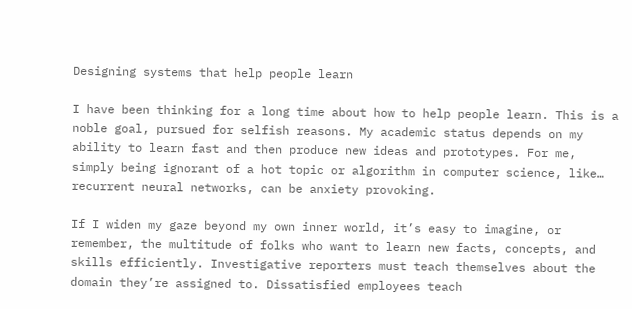Designing systems that help people learn

I have been thinking for a long time about how to help people learn. This is a noble goal, pursued for selfish reasons. My academic status depends on my ability to learn fast and then produce new ideas and prototypes. For me, simply being ignorant of a hot topic or algorithm in computer science, like… recurrent neural networks, can be anxiety provoking.

If I widen my gaze beyond my own inner world, it’s easy to imagine, or remember, the multitude of folks who want to learn new facts, concepts, and skills efficiently. Investigative reporters must teach themselves about the domain they’re assigned to. Dissatisfied employees teach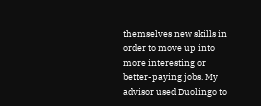themselves new skills in order to move up into more interesting or better-paying jobs. My advisor used Duolingo to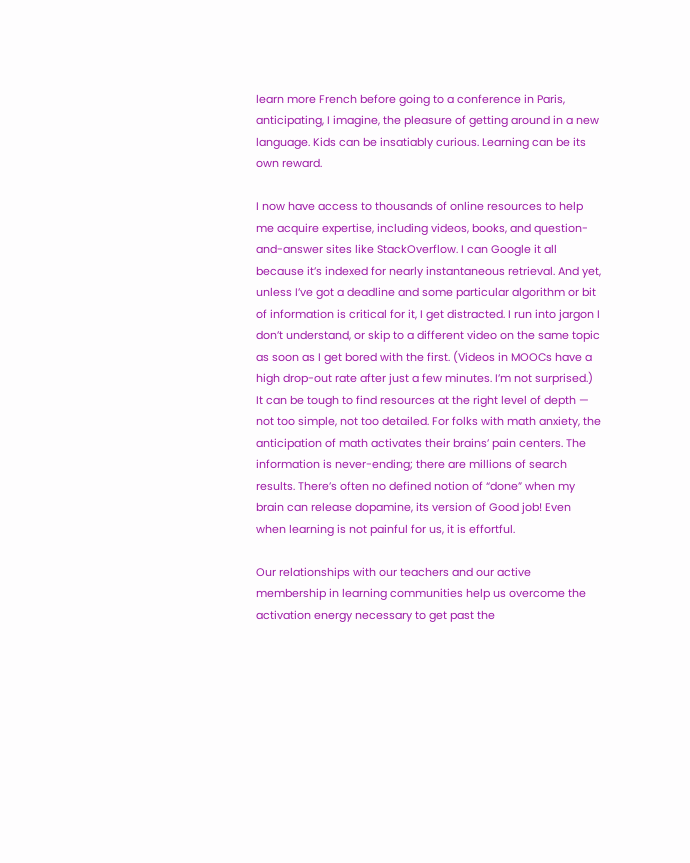learn more French before going to a conference in Paris, anticipating, I imagine, the pleasure of getting around in a new language. Kids can be insatiably curious. Learning can be its own reward.

I now have access to thousands of online resources to help me acquire expertise, including videos, books, and question-and-answer sites like StackOverflow. I can Google it all because it’s indexed for nearly instantaneous retrieval. And yet, unless I’ve got a deadline and some particular algorithm or bit of information is critical for it, I get distracted. I run into jargon I don’t understand, or skip to a different video on the same topic as soon as I get bored with the first. (Videos in MOOCs have a high drop-out rate after just a few minutes. I’m not surprised.) It can be tough to find resources at the right level of depth — not too simple, not too detailed. For folks with math anxiety, the anticipation of math activates their brains’ pain centers. The information is never-ending; there are millions of search results. There’s often no defined notion of “done” when my brain can release dopamine, its version of Good job! Even when learning is not painful for us, it is effortful.

Our relationships with our teachers and our active membership in learning communities help us overcome the activation energy necessary to get past the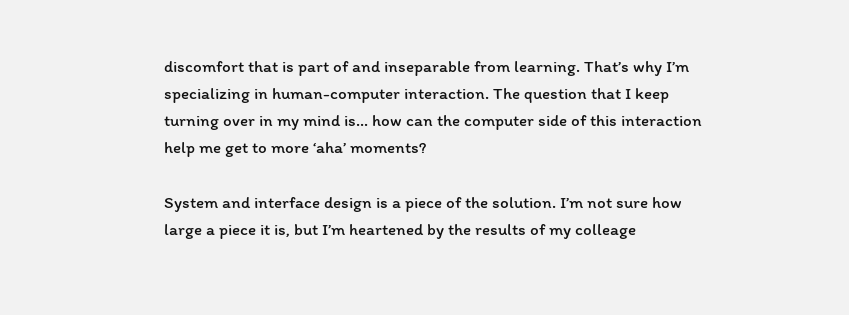discomfort that is part of and inseparable from learning. That’s why I’m specializing in human-computer interaction. The question that I keep turning over in my mind is… how can the computer side of this interaction help me get to more ‘aha’ moments?

System and interface design is a piece of the solution. I’m not sure how large a piece it is, but I’m heartened by the results of my colleage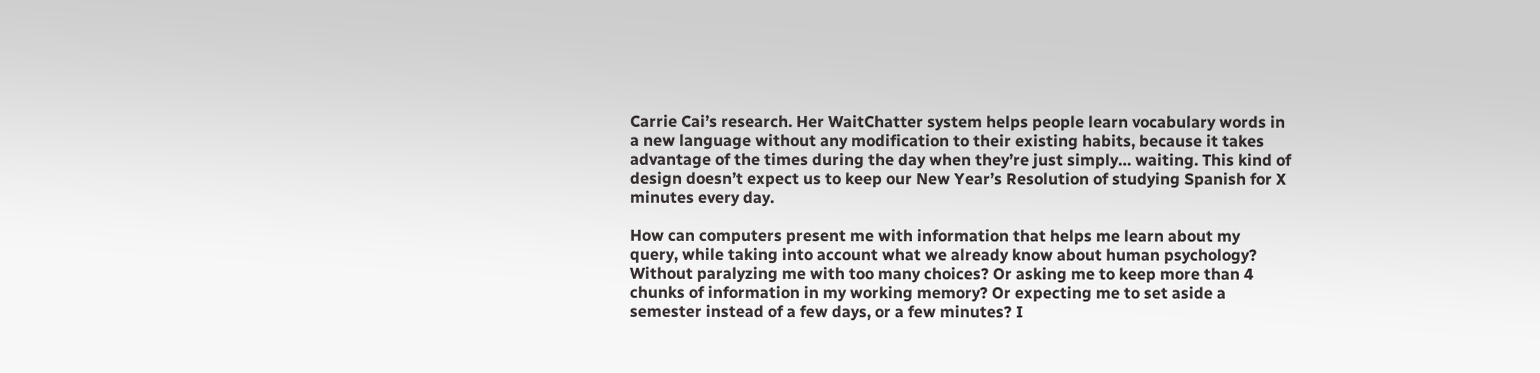Carrie Cai’s research. Her WaitChatter system helps people learn vocabulary words in a new language without any modification to their existing habits, because it takes advantage of the times during the day when they’re just simply… waiting. This kind of design doesn’t expect us to keep our New Year’s Resolution of studying Spanish for X minutes every day.

How can computers present me with information that helps me learn about my query, while taking into account what we already know about human psychology? Without paralyzing me with too many choices? Or asking me to keep more than 4 chunks of information in my working memory? Or expecting me to set aside a semester instead of a few days, or a few minutes? I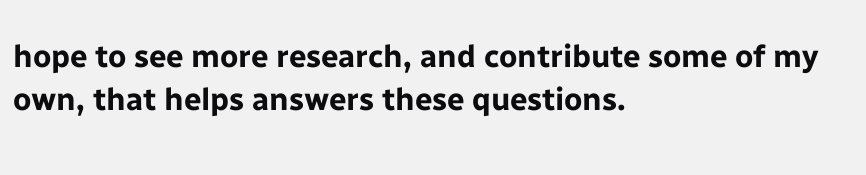hope to see more research, and contribute some of my own, that helps answers these questions.